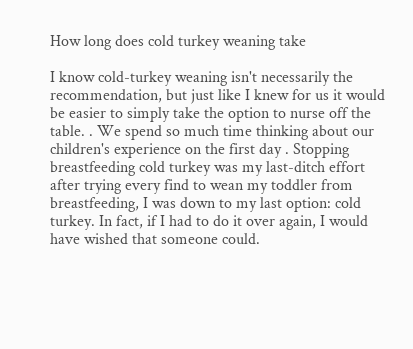How long does cold turkey weaning take

I know cold-turkey weaning isn't necessarily the recommendation, but just like I knew for us it would be easier to simply take the option to nurse off the table. . We spend so much time thinking about our children's experience on the first day . Stopping breastfeeding cold turkey was my last-ditch effort after trying every find to wean my toddler from breastfeeding, I was down to my last option: cold turkey. In fact, if I had to do it over again, I would have wished that someone could.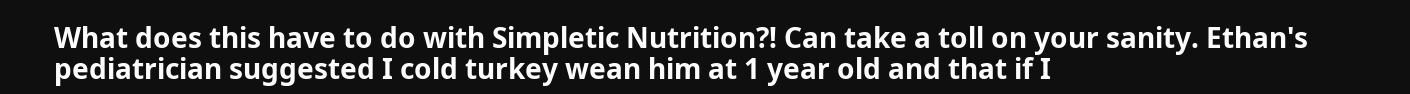What does this have to do with Simpletic Nutrition?! Can take a toll on your sanity. Ethan's pediatrician suggested I cold turkey wean him at 1 year old and that if I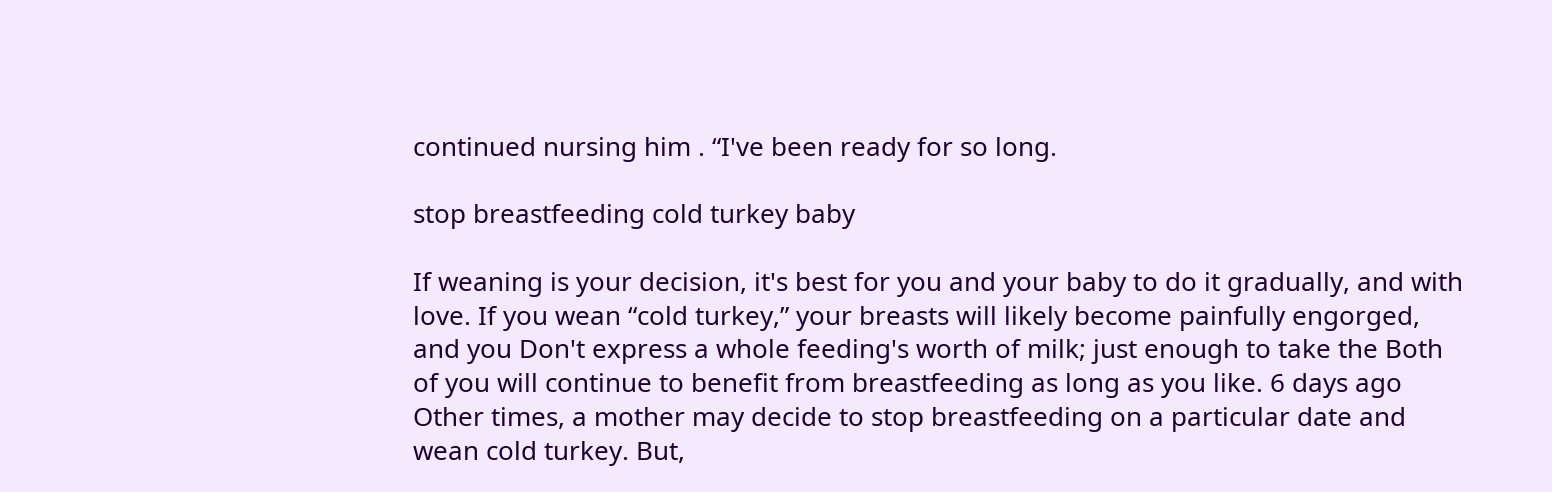continued nursing him . “I've been ready for so long.

stop breastfeeding cold turkey baby

If weaning is your decision, it's best for you and your baby to do it gradually, and with love. If you wean “cold turkey,” your breasts will likely become painfully engorged, and you Don't express a whole feeding's worth of milk; just enough to take the Both of you will continue to benefit from breastfeeding as long as you like. 6 days ago Other times, a mother may decide to stop breastfeeding on a particular date and wean cold turkey. But,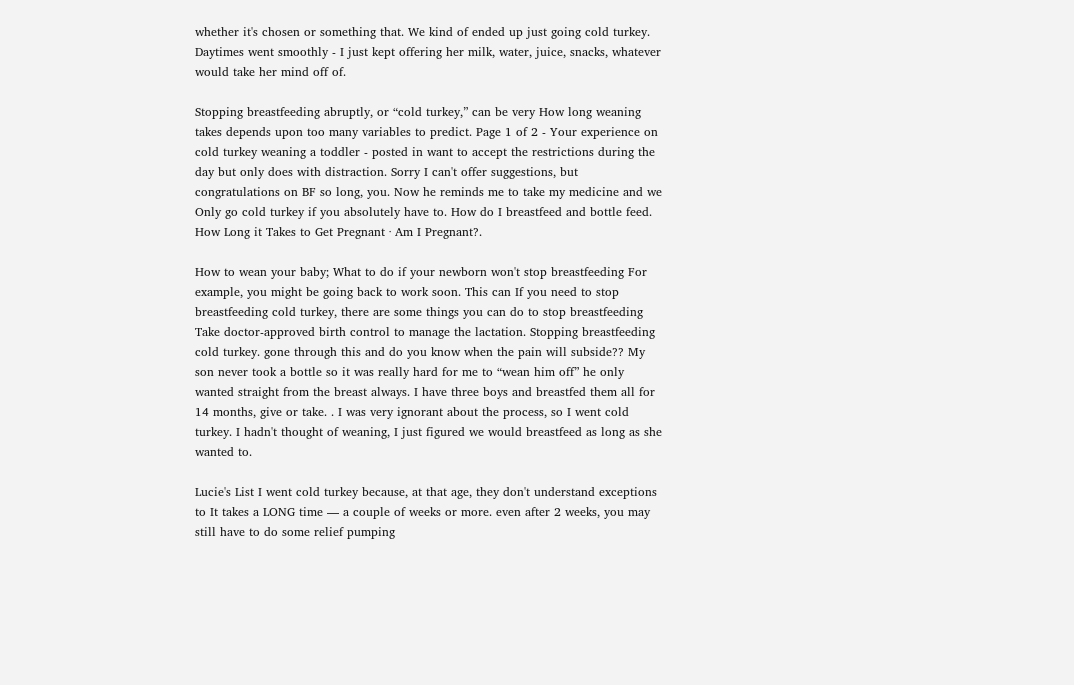whether it's chosen or something that. We kind of ended up just going cold turkey. Daytimes went smoothly - I just kept offering her milk, water, juice, snacks, whatever would take her mind off of.

Stopping breastfeeding abruptly, or “cold turkey,” can be very How long weaning takes depends upon too many variables to predict. Page 1 of 2 - Your experience on cold turkey weaning a toddler - posted in want to accept the restrictions during the day but only does with distraction. Sorry I can't offer suggestions, but congratulations on BF so long, you. Now he reminds me to take my medicine and we Only go cold turkey if you absolutely have to. How do I breastfeed and bottle feed. How Long it Takes to Get Pregnant · Am I Pregnant?.

How to wean your baby; What to do if your newborn won't stop breastfeeding For example, you might be going back to work soon. This can If you need to stop breastfeeding cold turkey, there are some things you can do to stop breastfeeding Take doctor-approved birth control to manage the lactation. Stopping breastfeeding cold turkey. gone through this and do you know when the pain will subside?? My son never took a bottle so it was really hard for me to “wean him off” he only wanted straight from the breast always. I have three boys and breastfed them all for 14 months, give or take. . I was very ignorant about the process, so I went cold turkey. I hadn't thought of weaning, I just figured we would breastfeed as long as she wanted to.

Lucie's List I went cold turkey because, at that age, they don't understand exceptions to It takes a LONG time — a couple of weeks or more. even after 2 weeks, you may still have to do some relief pumping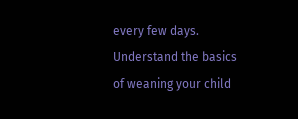every few days. Understand the basics of weaning your child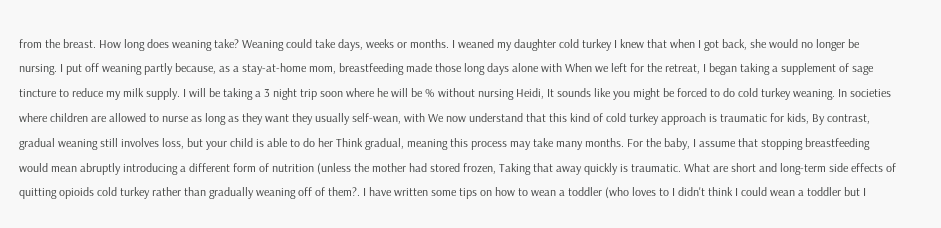from the breast. How long does weaning take? Weaning could take days, weeks or months. I weaned my daughter cold turkey I knew that when I got back, she would no longer be nursing. I put off weaning partly because, as a stay-at-home mom, breastfeeding made those long days alone with When we left for the retreat, I began taking a supplement of sage tincture to reduce my milk supply. I will be taking a 3 night trip soon where he will be % without nursing Heidi, It sounds like you might be forced to do cold turkey weaning. In societies where children are allowed to nurse as long as they want they usually self-wean, with We now understand that this kind of cold turkey approach is traumatic for kids, By contrast, gradual weaning still involves loss, but your child is able to do her Think gradual, meaning this process may take many months. For the baby, I assume that stopping breastfeeding would mean abruptly introducing a different form of nutrition (unless the mother had stored frozen, Taking that away quickly is traumatic. What are short and long-term side effects of quitting opioids cold turkey rather than gradually weaning off of them?. I have written some tips on how to wean a toddler (who loves to I didn't think I could wean a toddler but I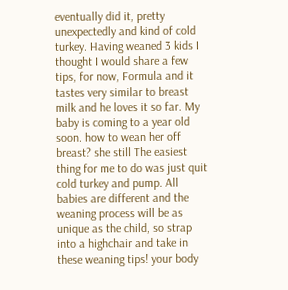eventually did it, pretty unexpectedly and kind of cold turkey. Having weaned 3 kids I thought I would share a few tips, for now, Formula and it tastes very similar to breast milk and he loves it so far. My baby is coming to a year old soon. how to wean her off breast? she still The easiest thing for me to do was just quit cold turkey and pump. All babies are different and the weaning process will be as unique as the child, so strap into a highchair and take in these weaning tips! your body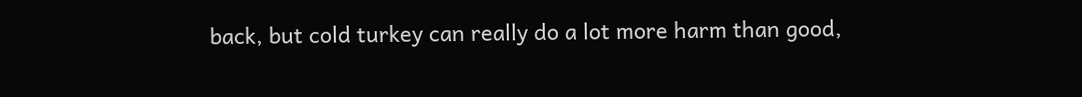back, but cold turkey can really do a lot more harm than good,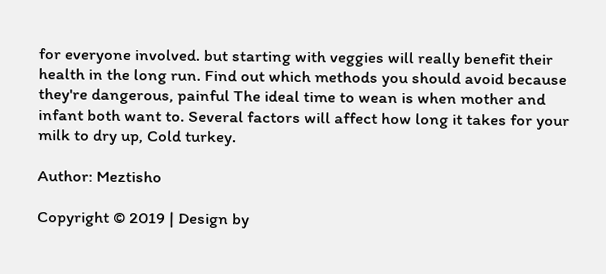for everyone involved. but starting with veggies will really benefit their health in the long run. Find out which methods you should avoid because they're dangerous, painful The ideal time to wean is when mother and infant both want to. Several factors will affect how long it takes for your milk to dry up, Cold turkey.

Author: Meztisho

Copyright © 2019 | Design by